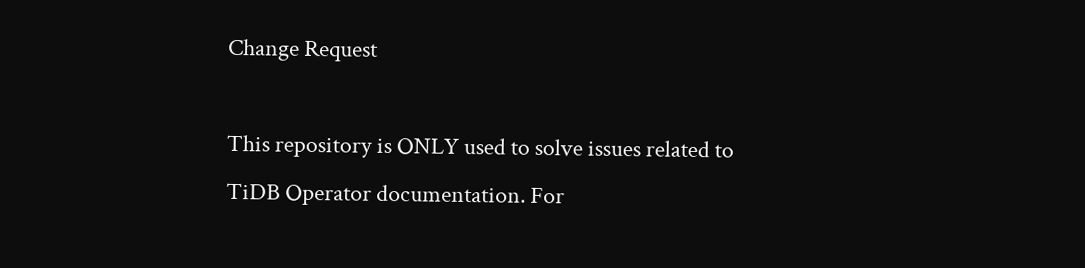Change Request

This repository is ONLY used to solve issues related to TiDB Operator documentation. For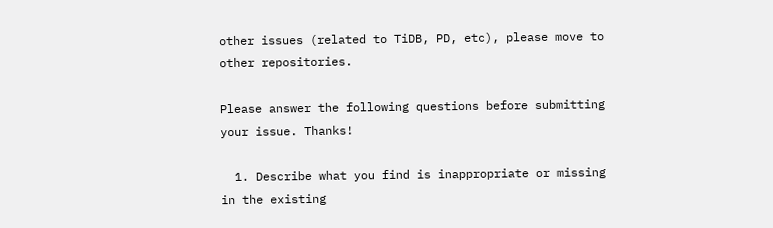other issues (related to TiDB, PD, etc), please move to other repositories.

Please answer the following questions before submitting your issue. Thanks!

  1. Describe what you find is inappropriate or missing in the existing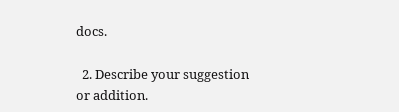docs.

  2. Describe your suggestion or addition.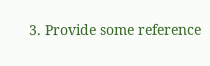3. Provide some reference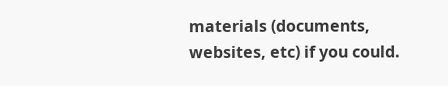materials (documents, websites, etc) if you could.